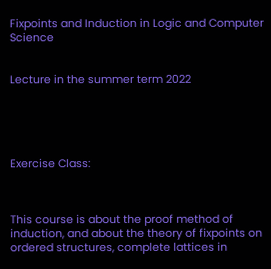Fixpoints and Induction in Logic and Computer Science


Lecture in the summer term 2022





Exercise Class:



This course is about the proof method of induction, and about the theory of fixpoints on ordered structures, complete lattices in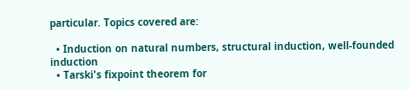particular. Topics covered are:

  • Induction on natural numbers, structural induction, well-founded induction
  • Tarski's fixpoint theorem for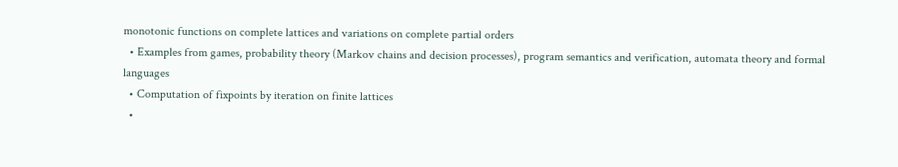monotonic functions on complete lattices and variations on complete partial orders
  • Examples from games, probability theory (Markov chains and decision processes), program semantics and verification, automata theory and formal languages
  • Computation of fixpoints by iteration on finite lattices
  •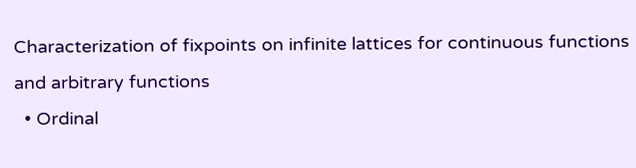Characterization of fixpoints on infinite lattices for continuous functions and arbitrary functions
  • Ordinal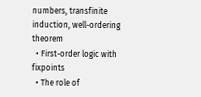numbers, transfinite induction, well-ordering theorem
  • First-order logic with fixpoints
  • The role of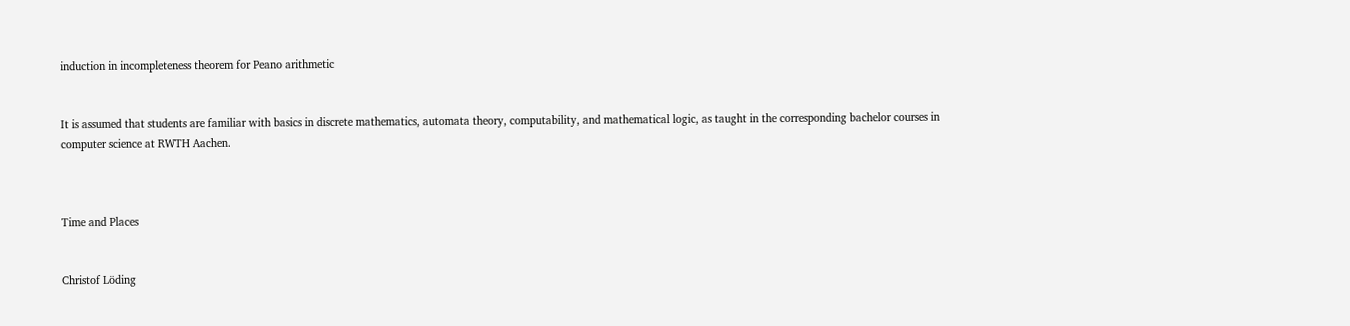induction in incompleteness theorem for Peano arithmetic


It is assumed that students are familiar with basics in discrete mathematics, automata theory, computability, and mathematical logic, as taught in the corresponding bachelor courses in computer science at RWTH Aachen.



Time and Places


Christof Löding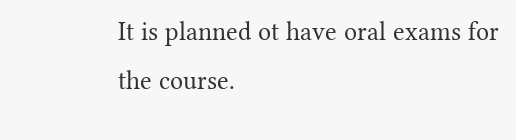It is planned ot have oral exams for the course.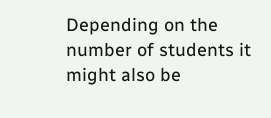Depending on the number of students it might also be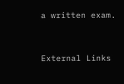a written exam.


External Links